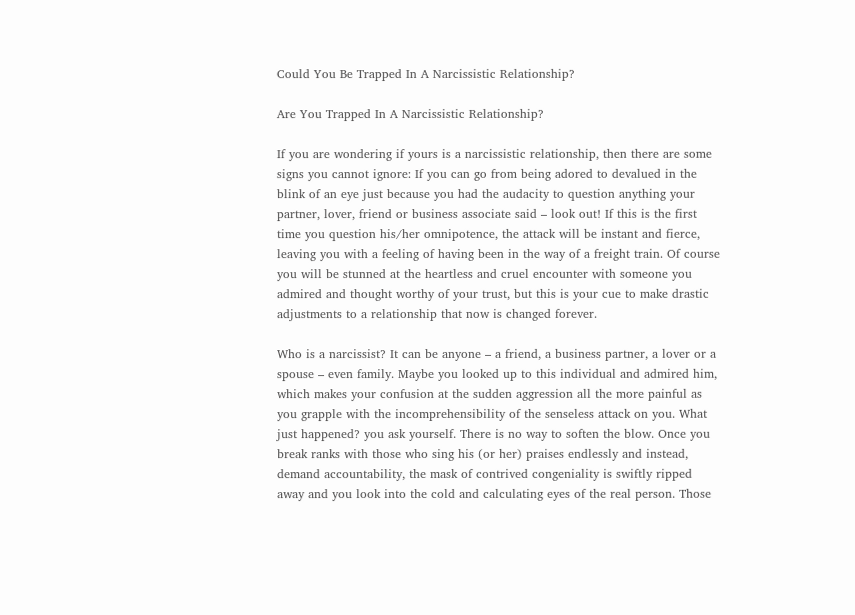Could You Be Trapped In A Narcissistic Relationship?

Are You Trapped In A Narcissistic Relationship?

If you are wondering if yours is a narcissistic relationship, then there are some signs you cannot ignore: If you can go from being adored to devalued in the blink of an eye just because you had the audacity to question anything your partner, lover, friend or business associate said – look out! If this is the first time you question his/her omnipotence, the attack will be instant and fierce, leaving you with a feeling of having been in the way of a freight train. Of course you will be stunned at the heartless and cruel encounter with someone you admired and thought worthy of your trust, but this is your cue to make drastic adjustments to a relationship that now is changed forever.

Who is a narcissist? It can be anyone – a friend, a business partner, a lover or a spouse – even family. Maybe you looked up to this individual and admired him, which makes your confusion at the sudden aggression all the more painful as you grapple with the incomprehensibility of the senseless attack on you. What just happened? you ask yourself. There is no way to soften the blow. Once you break ranks with those who sing his (or her) praises endlessly and instead, demand accountability, the mask of contrived congeniality is swiftly ripped away and you look into the cold and calculating eyes of the real person. Those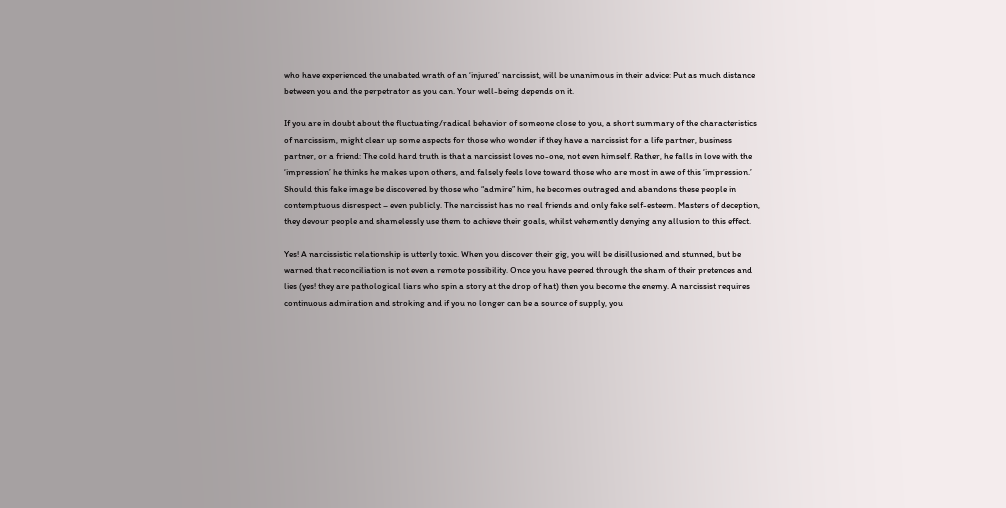who have experienced the unabated wrath of an ‘injured’ narcissist, will be unanimous in their advice: Put as much distance between you and the perpetrator as you can. Your well-being depends on it.

If you are in doubt about the fluctuating/radical behavior of someone close to you, a short summary of the characteristics of narcissism, might clear up some aspects for those who wonder if they have a narcissist for a life partner, business partner, or a friend: The cold hard truth is that a narcissist loves no-one, not even himself. Rather, he falls in love with the ‘impression’ he thinks he makes upon others, and falsely feels love toward those who are most in awe of this ‘impression.’ Should this fake image be discovered by those who “admire” him, he becomes outraged and abandons these people in contemptuous disrespect – even publicly. The narcissist has no real friends and only fake self-esteem. Masters of deception, they devour people and shamelessly use them to achieve their goals, whilst vehemently denying any allusion to this effect.

Yes! A narcissistic relationship is utterly toxic. When you discover their gig, you will be disillusioned and stunned, but be warned that reconciliation is not even a remote possibility. Once you have peered through the sham of their pretences and lies (yes! they are pathological liars who spin a story at the drop of hat) then you become the enemy. A narcissist requires continuous admiration and stroking and if you no longer can be a source of supply, you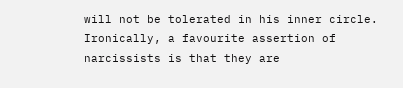will not be tolerated in his inner circle. Ironically, a favourite assertion of narcissists is that they are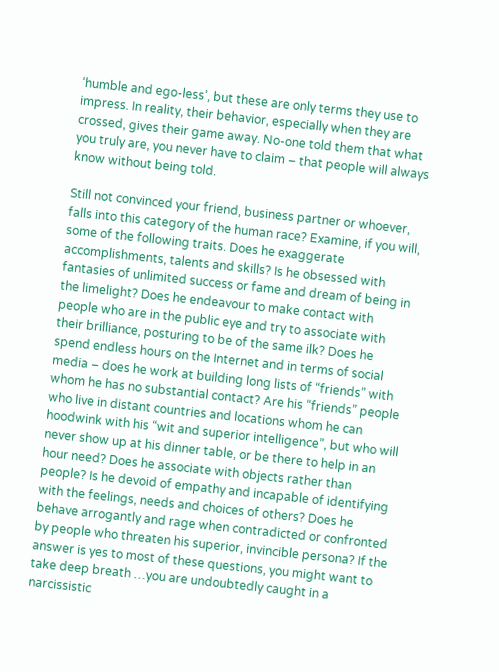‘humble and ego-less’, but these are only terms they use to impress. In reality, their behavior, especially when they are crossed, gives their game away. No-one told them that what you truly are, you never have to claim – that people will always know without being told.

Still not convinced your friend, business partner or whoever, falls into this category of the human race? Examine, if you will, some of the following traits. Does he exaggerate accomplishments, talents and skills? Is he obsessed with fantasies of unlimited success or fame and dream of being in the limelight? Does he endeavour to make contact with people who are in the public eye and try to associate with their brilliance, posturing to be of the same ilk? Does he spend endless hours on the Internet and in terms of social media – does he work at building long lists of “friends” with whom he has no substantial contact? Are his “friends” people who live in distant countries and locations whom he can hoodwink with his “wit and superior intelligence”, but who will never show up at his dinner table, or be there to help in an hour need? Does he associate with objects rather than people? Is he devoid of empathy and incapable of identifying with the feelings, needs and choices of others? Does he behave arrogantly and rage when contradicted or confronted by people who threaten his superior, invincible persona? If the answer is yes to most of these questions, you might want to take deep breath …you are undoubtedly caught in a narcissistic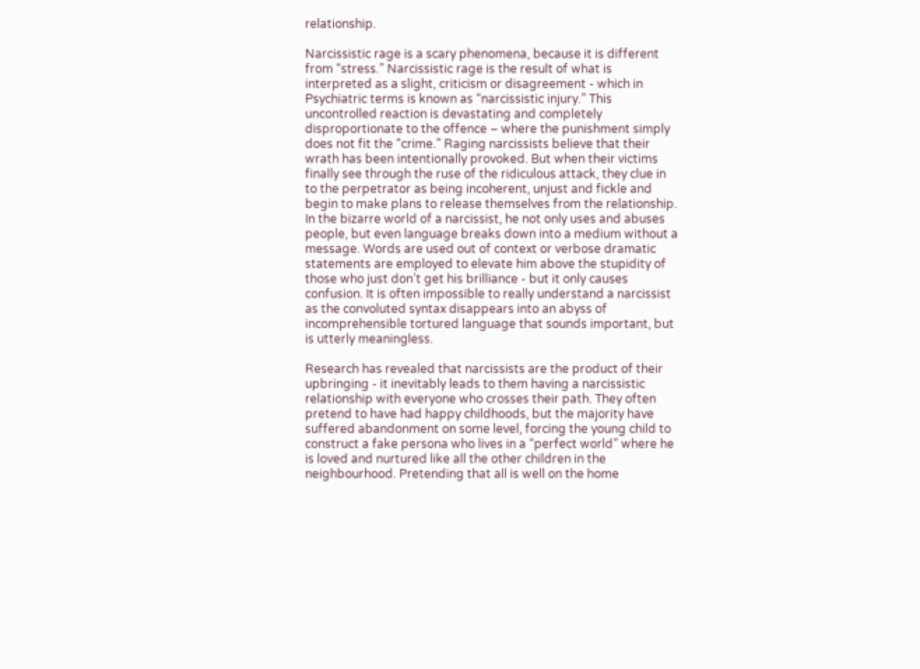relationship.

Narcissistic rage is a scary phenomena, because it is different from “stress.” Narcissistic rage is the result of what is interpreted as a slight, criticism or disagreement - which in Psychiatric terms is known as “narcissistic injury.” This uncontrolled reaction is devastating and completely disproportionate to the offence – where the punishment simply does not fit the “crime.” Raging narcissists believe that their wrath has been intentionally provoked. But when their victims finally see through the ruse of the ridiculous attack, they clue in to the perpetrator as being incoherent, unjust and fickle and begin to make plans to release themselves from the relationship. In the bizarre world of a narcissist, he not only uses and abuses people, but even language breaks down into a medium without a message. Words are used out of context or verbose dramatic statements are employed to elevate him above the stupidity of those who just don’t get his brilliance - but it only causes confusion. It is often impossible to really understand a narcissist as the convoluted syntax disappears into an abyss of incomprehensible tortured language that sounds important, but is utterly meaningless.

Research has revealed that narcissists are the product of their upbringing - it inevitably leads to them having a narcissistic relationship with everyone who crosses their path. They often pretend to have had happy childhoods, but the majority have suffered abandonment on some level, forcing the young child to construct a fake persona who lives in a “perfect world” where he is loved and nurtured like all the other children in the neighbourhood. Pretending that all is well on the home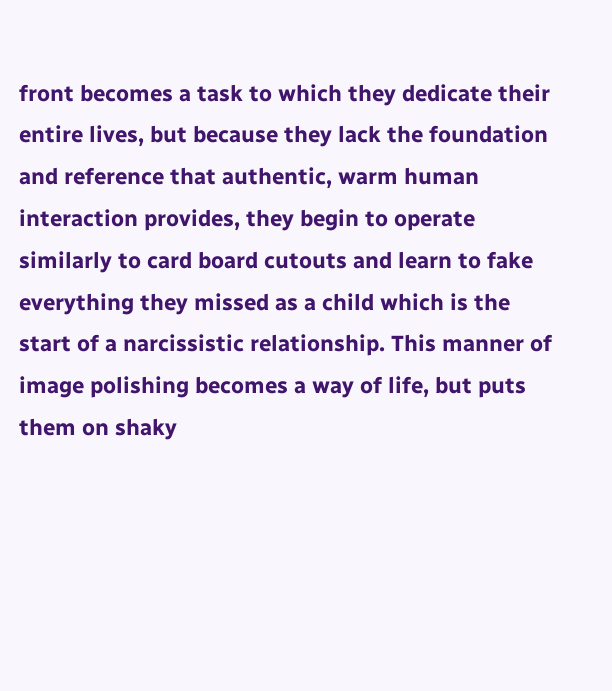front becomes a task to which they dedicate their entire lives, but because they lack the foundation and reference that authentic, warm human interaction provides, they begin to operate similarly to card board cutouts and learn to fake everything they missed as a child which is the start of a narcissistic relationship. This manner of image polishing becomes a way of life, but puts them on shaky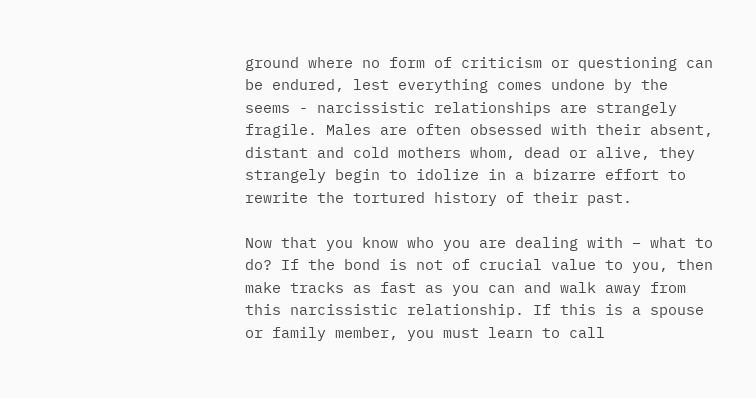ground where no form of criticism or questioning can be endured, lest everything comes undone by the seems - narcissistic relationships are strangely fragile. Males are often obsessed with their absent, distant and cold mothers whom, dead or alive, they strangely begin to idolize in a bizarre effort to rewrite the tortured history of their past.

Now that you know who you are dealing with – what to do? If the bond is not of crucial value to you, then make tracks as fast as you can and walk away from this narcissistic relationship. If this is a spouse or family member, you must learn to call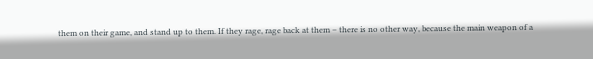them on their game, and stand up to them. If they rage, rage back at them – there is no other way, because the main weapon of a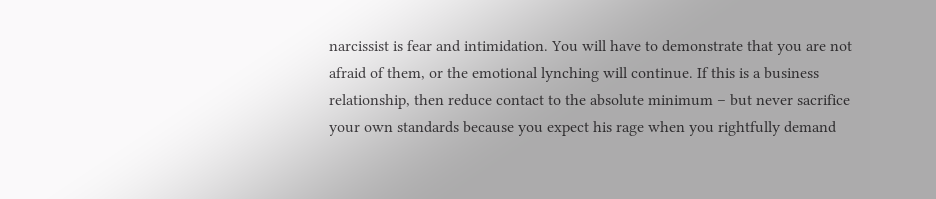narcissist is fear and intimidation. You will have to demonstrate that you are not afraid of them, or the emotional lynching will continue. If this is a business relationship, then reduce contact to the absolute minimum – but never sacrifice your own standards because you expect his rage when you rightfully demand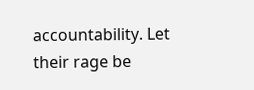accountability. Let their rage be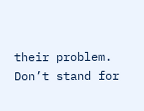their problem. Don’t stand for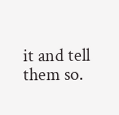it and tell them so.